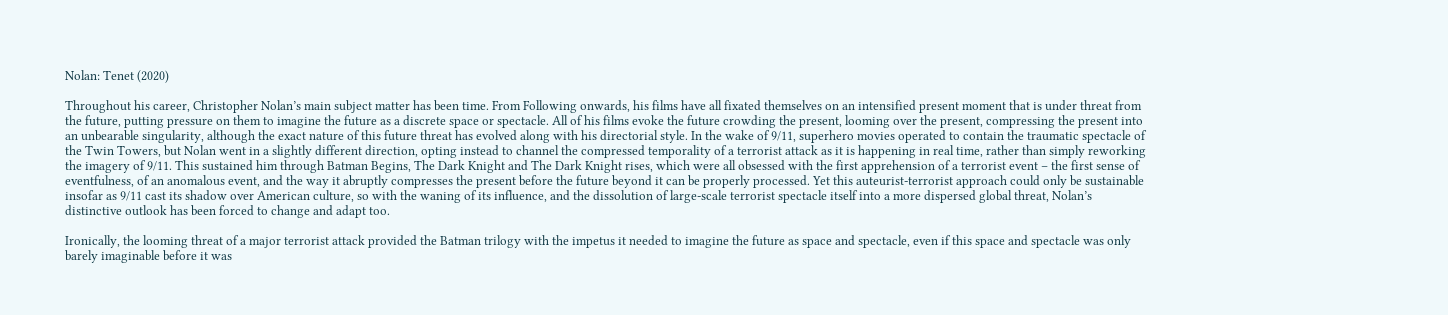Nolan: Tenet (2020)

Throughout his career, Christopher Nolan’s main subject matter has been time. From Following onwards, his films have all fixated themselves on an intensified present moment that is under threat from the future, putting pressure on them to imagine the future as a discrete space or spectacle. All of his films evoke the future crowding the present, looming over the present, compressing the present into an unbearable singularity, although the exact nature of this future threat has evolved along with his directorial style. In the wake of 9/11, superhero movies operated to contain the traumatic spectacle of the Twin Towers, but Nolan went in a slightly different direction, opting instead to channel the compressed temporality of a terrorist attack as it is happening in real time, rather than simply reworking the imagery of 9/11. This sustained him through Batman Begins, The Dark Knight and The Dark Knight rises, which were all obsessed with the first apprehension of a terrorist event – the first sense of eventfulness, of an anomalous event, and the way it abruptly compresses the present before the future beyond it can be properly processed. Yet this auteurist-terrorist approach could only be sustainable insofar as 9/11 cast its shadow over American culture, so with the waning of its influence, and the dissolution of large-scale terrorist spectacle itself into a more dispersed global threat, Nolan’s distinctive outlook has been forced to change and adapt too.

Ironically, the looming threat of a major terrorist attack provided the Batman trilogy with the impetus it needed to imagine the future as space and spectacle, even if this space and spectacle was only barely imaginable before it was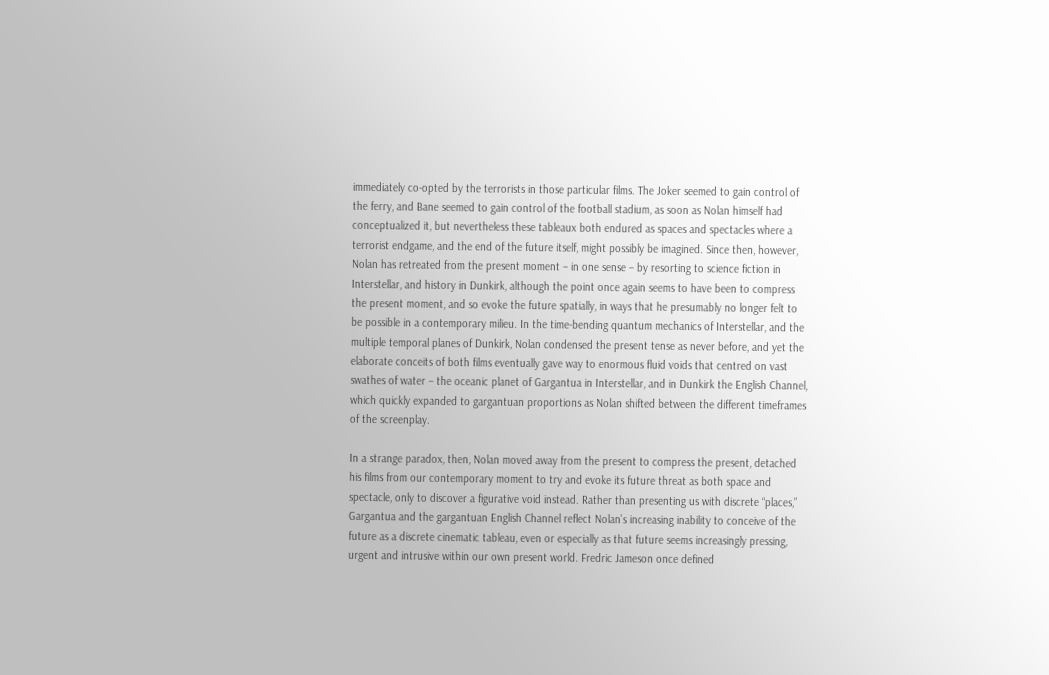immediately co-opted by the terrorists in those particular films. The Joker seemed to gain control of the ferry, and Bane seemed to gain control of the football stadium, as soon as Nolan himself had conceptualized it, but nevertheless these tableaux both endured as spaces and spectacles where a terrorist endgame, and the end of the future itself, might possibly be imagined. Since then, however, Nolan has retreated from the present moment – in one sense – by resorting to science fiction in Interstellar, and history in Dunkirk, although the point once again seems to have been to compress the present moment, and so evoke the future spatially, in ways that he presumably no longer felt to be possible in a contemporary milieu. In the time-bending quantum mechanics of Interstellar, and the multiple temporal planes of Dunkirk, Nolan condensed the present tense as never before, and yet the elaborate conceits of both films eventually gave way to enormous fluid voids that centred on vast swathes of water – the oceanic planet of Gargantua in Interstellar, and in Dunkirk the English Channel, which quickly expanded to gargantuan proportions as Nolan shifted between the different timeframes of the screenplay.

In a strange paradox, then, Nolan moved away from the present to compress the present, detached his films from our contemporary moment to try and evoke its future threat as both space and spectacle, only to discover a figurative void instead. Rather than presenting us with discrete “places,” Gargantua and the gargantuan English Channel reflect Nolan’s increasing inability to conceive of the future as a discrete cinematic tableau, even or especially as that future seems increasingly pressing, urgent and intrusive within our own present world. Fredric Jameson once defined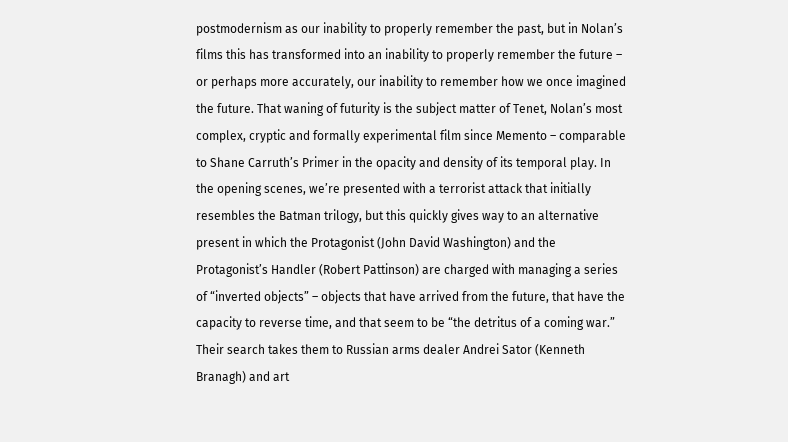postmodernism as our inability to properly remember the past, but in Nolan’s films this has transformed into an inability to properly remember the future – or perhaps more accurately, our inability to remember how we once imagined the future. That waning of futurity is the subject matter of Tenet, Nolan’s most complex, cryptic and formally experimental film since Memento – comparable to Shane Carruth’s Primer in the opacity and density of its temporal play. In the opening scenes, we’re presented with a terrorist attack that initially resembles the Batman trilogy, but this quickly gives way to an alternative present in which the Protagonist (John David Washington) and the Protagonist’s Handler (Robert Pattinson) are charged with managing a series of “inverted objects” – objects that have arrived from the future, that have the capacity to reverse time, and that seem to be “the detritus of a coming war.” Their search takes them to Russian arms dealer Andrei Sator (Kenneth Branagh) and art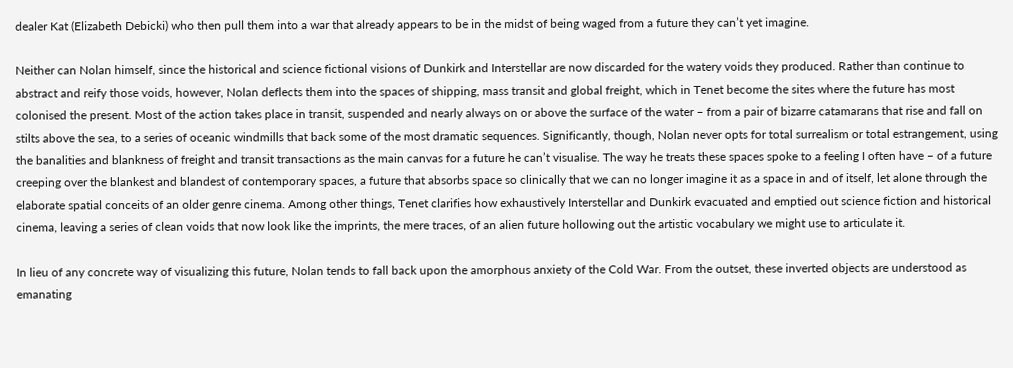dealer Kat (Elizabeth Debicki) who then pull them into a war that already appears to be in the midst of being waged from a future they can’t yet imagine.

Neither can Nolan himself, since the historical and science fictional visions of Dunkirk and Interstellar are now discarded for the watery voids they produced. Rather than continue to abstract and reify those voids, however, Nolan deflects them into the spaces of shipping, mass transit and global freight, which in Tenet become the sites where the future has most colonised the present. Most of the action takes place in transit, suspended and nearly always on or above the surface of the water – from a pair of bizarre catamarans that rise and fall on stilts above the sea, to a series of oceanic windmills that back some of the most dramatic sequences. Significantly, though, Nolan never opts for total surrealism or total estrangement, using the banalities and blankness of freight and transit transactions as the main canvas for a future he can’t visualise. The way he treats these spaces spoke to a feeling I often have – of a future creeping over the blankest and blandest of contemporary spaces, a future that absorbs space so clinically that we can no longer imagine it as a space in and of itself, let alone through the elaborate spatial conceits of an older genre cinema. Among other things, Tenet clarifies how exhaustively Interstellar and Dunkirk evacuated and emptied out science fiction and historical cinema, leaving a series of clean voids that now look like the imprints, the mere traces, of an alien future hollowing out the artistic vocabulary we might use to articulate it.

In lieu of any concrete way of visualizing this future, Nolan tends to fall back upon the amorphous anxiety of the Cold War. From the outset, these inverted objects are understood as emanating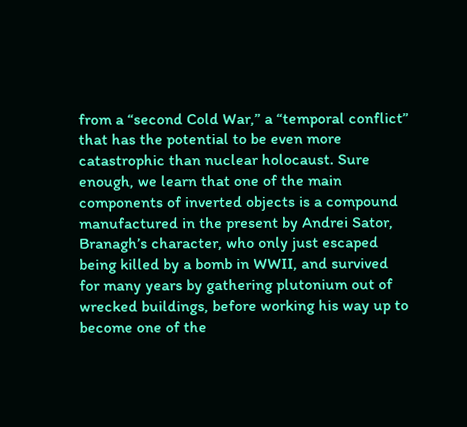from a “second Cold War,” a “temporal conflict” that has the potential to be even more catastrophic than nuclear holocaust. Sure enough, we learn that one of the main components of inverted objects is a compound manufactured in the present by Andrei Sator, Branagh’s character, who only just escaped being killed by a bomb in WWII, and survived for many years by gathering plutonium out of wrecked buildings, before working his way up to become one of the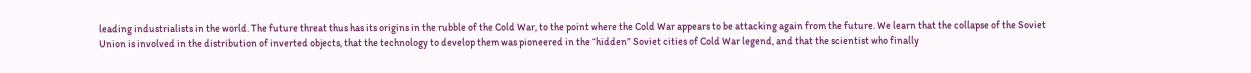leading industrialists in the world. The future threat thus has its origins in the rubble of the Cold War, to the point where the Cold War appears to be attacking again from the future. We learn that the collapse of the Soviet Union is involved in the distribution of inverted objects, that the technology to develop them was pioneered in the “hidden” Soviet cities of Cold War legend, and that the scientist who finally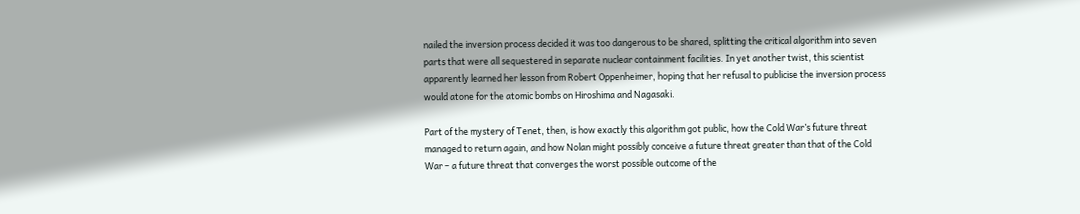nailed the inversion process decided it was too dangerous to be shared, splitting the critical algorithm into seven parts that were all sequestered in separate nuclear containment facilities. In yet another twist, this scientist apparently learned her lesson from Robert Oppenheimer, hoping that her refusal to publicise the inversion process would atone for the atomic bombs on Hiroshima and Nagasaki.

Part of the mystery of Tenet, then, is how exactly this algorithm got public, how the Cold War’s future threat managed to return again, and how Nolan might possibly conceive a future threat greater than that of the Cold War – a future threat that converges the worst possible outcome of the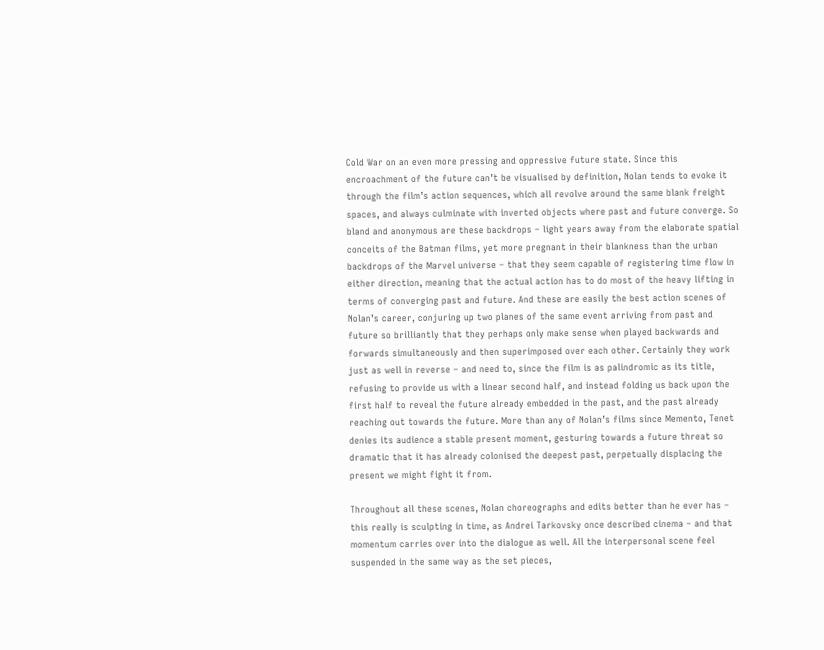Cold War on an even more pressing and oppressive future state. Since this encroachment of the future can’t be visualised by definition, Nolan tends to evoke it through the film’s action sequences, which all revolve around the same blank freight spaces, and always culminate with inverted objects where past and future converge. So bland and anonymous are these backdrops – light years away from the elaborate spatial conceits of the Batman films, yet more pregnant in their blankness than the urban backdrops of the Marvel universe – that they seem capable of registering time flow in either direction, meaning that the actual action has to do most of the heavy lifting in terms of converging past and future. And these are easily the best action scenes of Nolan’s career, conjuring up two planes of the same event arriving from past and future so brilliantly that they perhaps only make sense when played backwards and forwards simultaneously and then superimposed over each other. Certainly they work just as well in reverse – and need to, since the film is as palindromic as its title, refusing to provide us with a linear second half, and instead folding us back upon the first half to reveal the future already embedded in the past, and the past already reaching out towards the future. More than any of Nolan’s films since Memento, Tenet denies its audience a stable present moment, gesturing towards a future threat so dramatic that it has already colonised the deepest past, perpetually displacing the present we might fight it from.

Throughout all these scenes, Nolan choreographs and edits better than he ever has – this really is sculpting in time, as Andrei Tarkovsky once described cinema – and that momentum carries over into the dialogue as well. All the interpersonal scene feel suspended in the same way as the set pieces,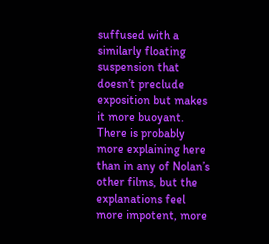suffused with a similarly floating suspension that doesn’t preclude exposition but makes it more buoyant. There is probably more explaining here than in any of Nolan’s other films, but the explanations feel more impotent, more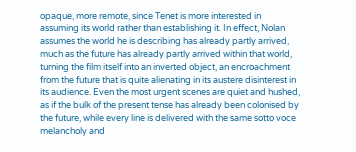opaque, more remote, since Tenet is more interested in assuming its world rather than establishing it. In effect, Nolan assumes the world he is describing has already partly arrived, much as the future has already partly arrived within that world, turning the film itself into an inverted object, an encroachment from the future that is quite alienating in its austere disinterest in its audience. Even the most urgent scenes are quiet and hushed, as if the bulk of the present tense has already been colonised by the future, while every line is delivered with the same sotto voce melancholy and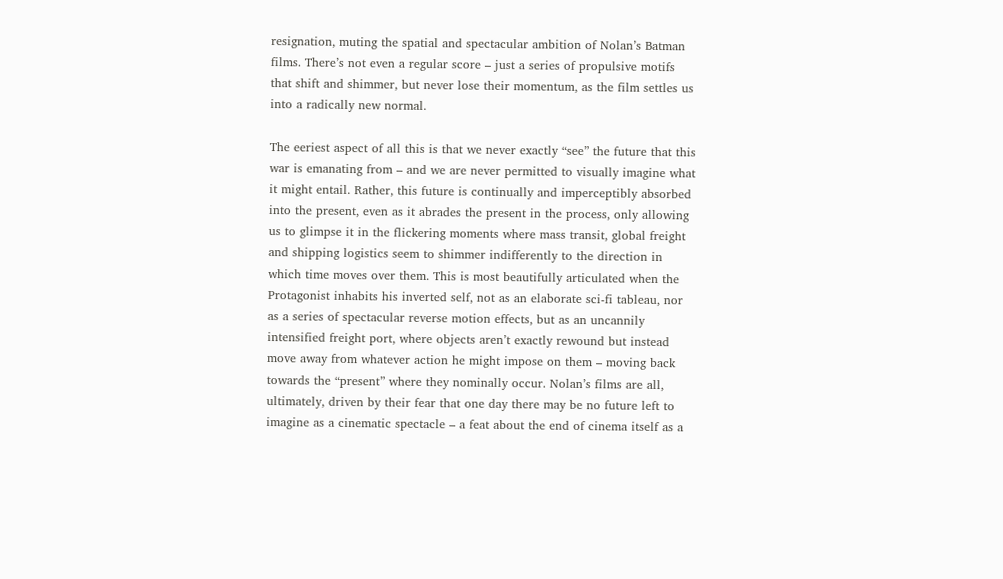resignation, muting the spatial and spectacular ambition of Nolan’s Batman films. There’s not even a regular score – just a series of propulsive motifs that shift and shimmer, but never lose their momentum, as the film settles us into a radically new normal.

The eeriest aspect of all this is that we never exactly “see” the future that this war is emanating from – and we are never permitted to visually imagine what it might entail. Rather, this future is continually and imperceptibly absorbed into the present, even as it abrades the present in the process, only allowing us to glimpse it in the flickering moments where mass transit, global freight and shipping logistics seem to shimmer indifferently to the direction in which time moves over them. This is most beautifully articulated when the Protagonist inhabits his inverted self, not as an elaborate sci-fi tableau, nor as a series of spectacular reverse motion effects, but as an uncannily intensified freight port, where objects aren’t exactly rewound but instead move away from whatever action he might impose on them – moving back towards the “present” where they nominally occur. Nolan’s films are all, ultimately, driven by their fear that one day there may be no future left to imagine as a cinematic spectacle – a feat about the end of cinema itself as a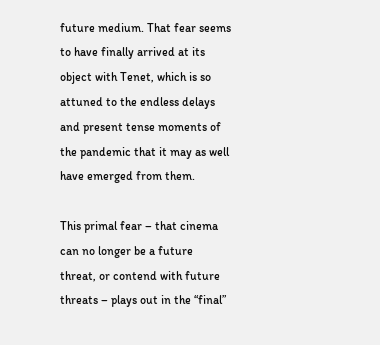future medium. That fear seems to have finally arrived at its object with Tenet, which is so attuned to the endless delays and present tense moments of the pandemic that it may as well have emerged from them.

This primal fear – that cinema can no longer be a future threat, or contend with future threats – plays out in the “final”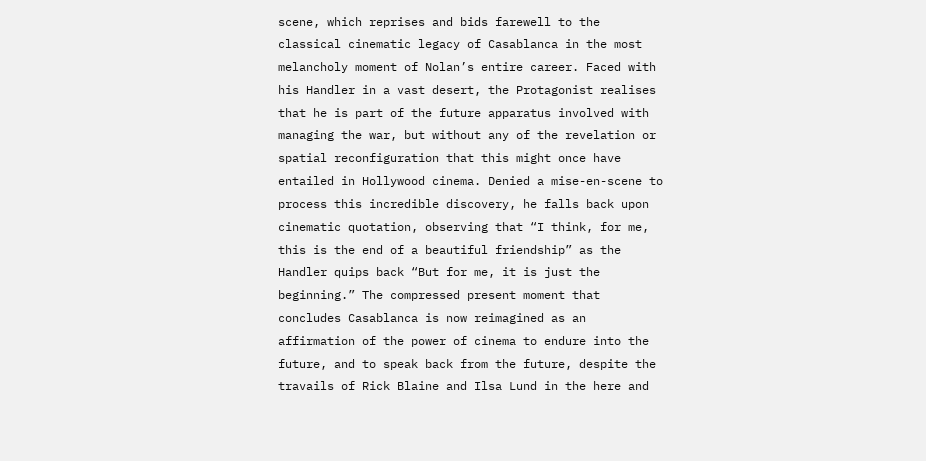scene, which reprises and bids farewell to the classical cinematic legacy of Casablanca in the most melancholy moment of Nolan’s entire career. Faced with his Handler in a vast desert, the Protagonist realises that he is part of the future apparatus involved with managing the war, but without any of the revelation or spatial reconfiguration that this might once have entailed in Hollywood cinema. Denied a mise-en-scene to process this incredible discovery, he falls back upon cinematic quotation, observing that “I think, for me, this is the end of a beautiful friendship” as the Handler quips back “But for me, it is just the beginning.” The compressed present moment that concludes Casablanca is now reimagined as an affirmation of the power of cinema to endure into the future, and to speak back from the future, despite the travails of Rick Blaine and Ilsa Lund in the here and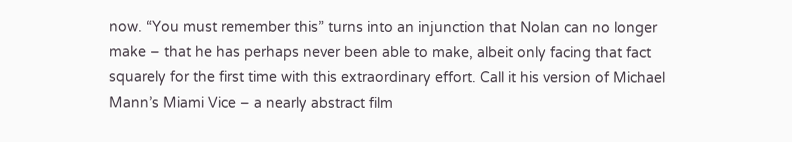now. “You must remember this” turns into an injunction that Nolan can no longer make – that he has perhaps never been able to make, albeit only facing that fact squarely for the first time with this extraordinary effort. Call it his version of Michael Mann’s Miami Vice – a nearly abstract film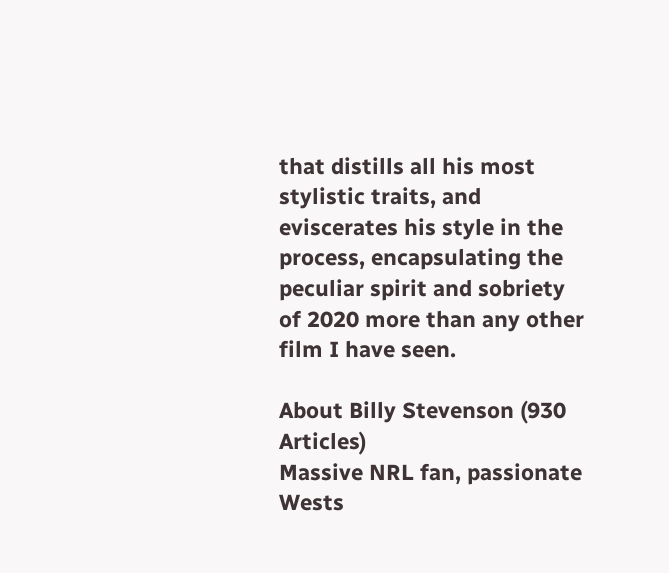that distills all his most stylistic traits, and eviscerates his style in the process, encapsulating the peculiar spirit and sobriety of 2020 more than any other film I have seen.

About Billy Stevenson (930 Articles)
Massive NRL fan, passionate Wests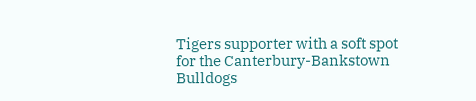Tigers supporter with a soft spot for the Canterbury-Bankstown Bulldogs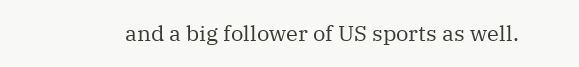and a big follower of US sports as well.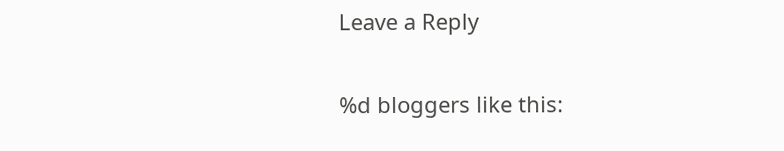Leave a Reply

%d bloggers like this: